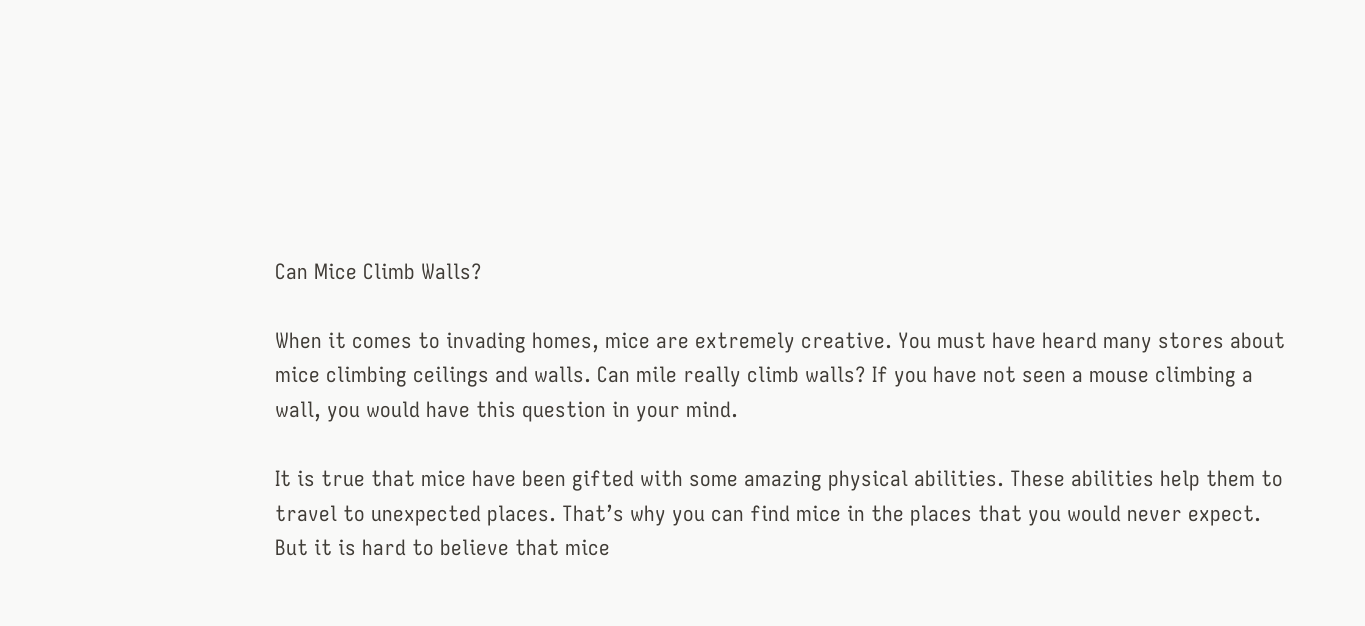Can Mice Climb Walls?

When it comes to invading homes, mice are extremely creative. You must have heard many stores about mice climbing ceilings and walls. Can mile really climb walls? If you have not seen a mouse climbing a wall, you would have this question in your mind.

It is true that mice have been gifted with some amazing physical abilities. These abilities help them to travel to unexpected places. That’s why you can find mice in the places that you would never expect. But it is hard to believe that mice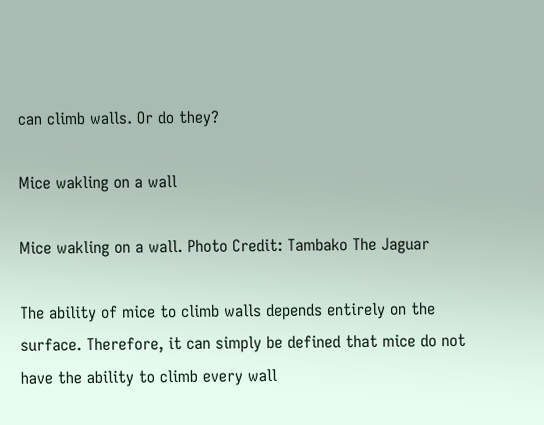can climb walls. Or do they?

Mice wakling on a wall

Mice wakling on a wall. Photo Credit: Tambako The Jaguar

The ability of mice to climb walls depends entirely on the surface. Therefore, it can simply be defined that mice do not have the ability to climb every wall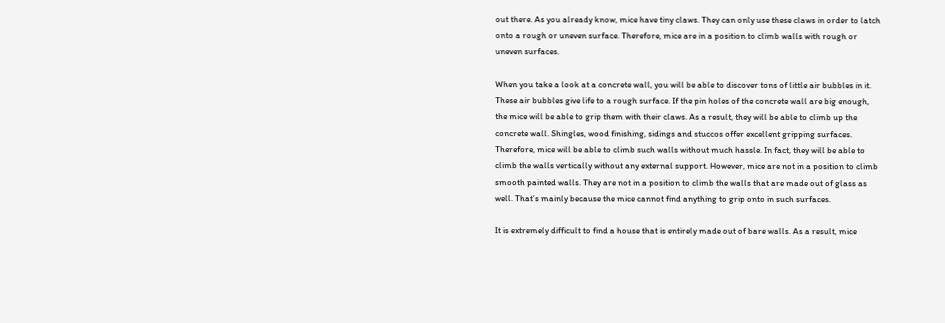out there. As you already know, mice have tiny claws. They can only use these claws in order to latch onto a rough or uneven surface. Therefore, mice are in a position to climb walls with rough or uneven surfaces.

When you take a look at a concrete wall, you will be able to discover tons of little air bubbles in it. These air bubbles give life to a rough surface. If the pin holes of the concrete wall are big enough, the mice will be able to grip them with their claws. As a result, they will be able to climb up the concrete wall. Shingles, wood finishing, sidings and stuccos offer excellent gripping surfaces. Therefore, mice will be able to climb such walls without much hassle. In fact, they will be able to climb the walls vertically without any external support. However, mice are not in a position to climb smooth painted walls. They are not in a position to climb the walls that are made out of glass as well. That’s mainly because the mice cannot find anything to grip onto in such surfaces.

It is extremely difficult to find a house that is entirely made out of bare walls. As a result, mice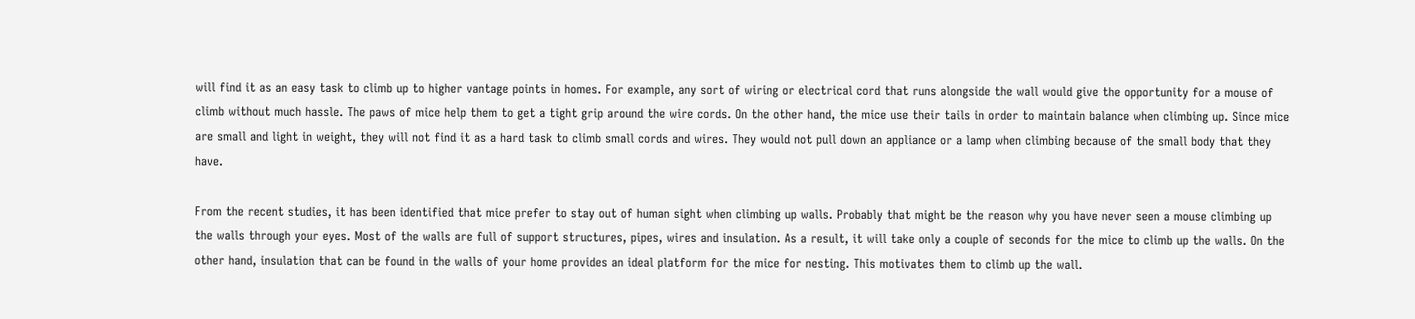will find it as an easy task to climb up to higher vantage points in homes. For example, any sort of wiring or electrical cord that runs alongside the wall would give the opportunity for a mouse of climb without much hassle. The paws of mice help them to get a tight grip around the wire cords. On the other hand, the mice use their tails in order to maintain balance when climbing up. Since mice are small and light in weight, they will not find it as a hard task to climb small cords and wires. They would not pull down an appliance or a lamp when climbing because of the small body that they have.

From the recent studies, it has been identified that mice prefer to stay out of human sight when climbing up walls. Probably that might be the reason why you have never seen a mouse climbing up the walls through your eyes. Most of the walls are full of support structures, pipes, wires and insulation. As a result, it will take only a couple of seconds for the mice to climb up the walls. On the other hand, insulation that can be found in the walls of your home provides an ideal platform for the mice for nesting. This motivates them to climb up the wall.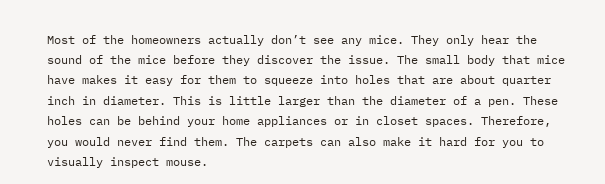Most of the homeowners actually don’t see any mice. They only hear the sound of the mice before they discover the issue. The small body that mice have makes it easy for them to squeeze into holes that are about quarter inch in diameter. This is little larger than the diameter of a pen. These holes can be behind your home appliances or in closet spaces. Therefore, you would never find them. The carpets can also make it hard for you to visually inspect mouse.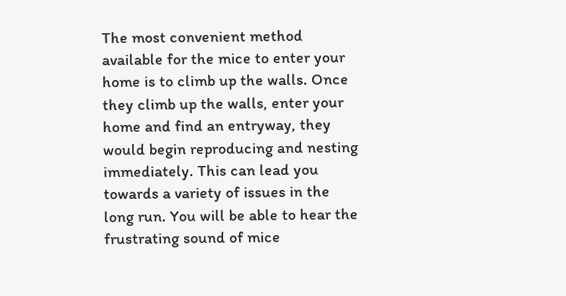The most convenient method available for the mice to enter your home is to climb up the walls. Once they climb up the walls, enter your home and find an entryway, they would begin reproducing and nesting immediately. This can lead you towards a variety of issues in the long run. You will be able to hear the frustrating sound of mice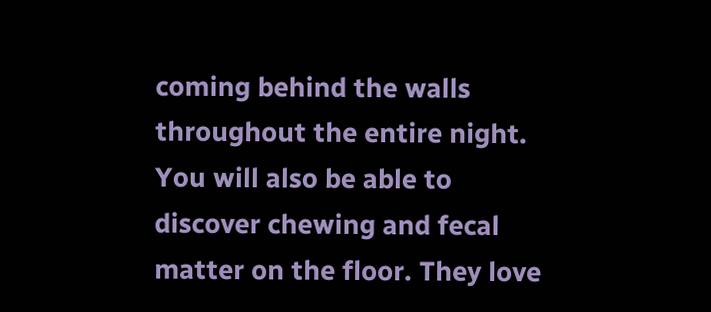coming behind the walls throughout the entire night. You will also be able to discover chewing and fecal matter on the floor. They love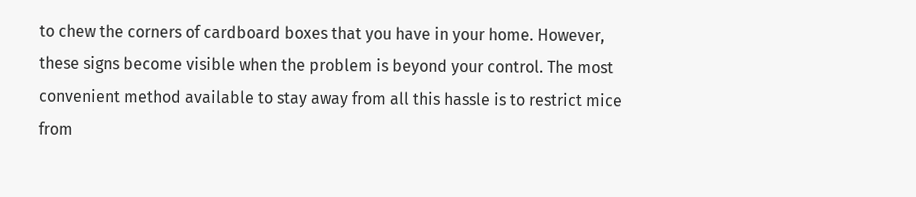to chew the corners of cardboard boxes that you have in your home. However, these signs become visible when the problem is beyond your control. The most convenient method available to stay away from all this hassle is to restrict mice from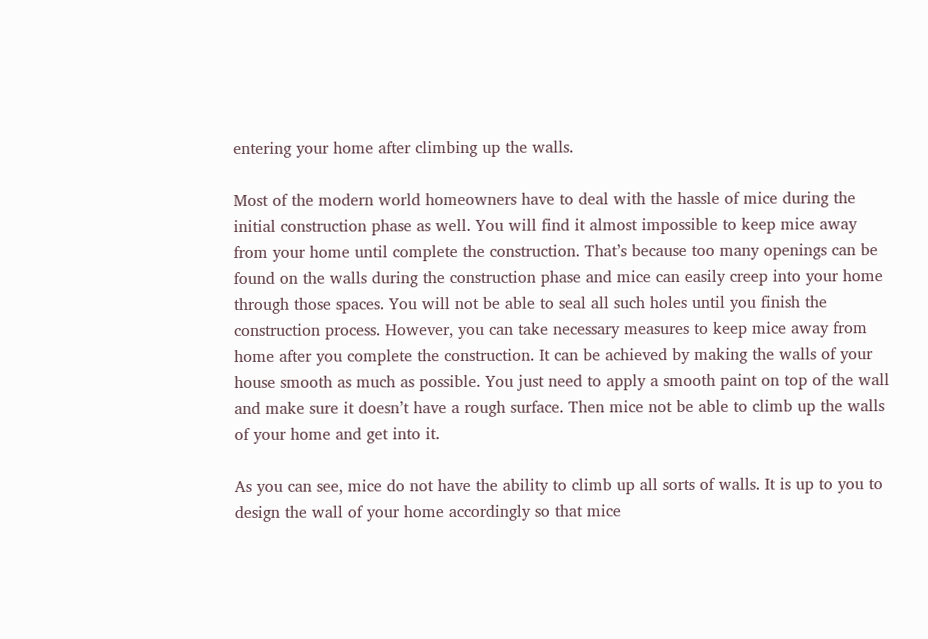entering your home after climbing up the walls.

Most of the modern world homeowners have to deal with the hassle of mice during the initial construction phase as well. You will find it almost impossible to keep mice away from your home until complete the construction. That’s because too many openings can be found on the walls during the construction phase and mice can easily creep into your home through those spaces. You will not be able to seal all such holes until you finish the construction process. However, you can take necessary measures to keep mice away from home after you complete the construction. It can be achieved by making the walls of your house smooth as much as possible. You just need to apply a smooth paint on top of the wall and make sure it doesn’t have a rough surface. Then mice not be able to climb up the walls of your home and get into it.

As you can see, mice do not have the ability to climb up all sorts of walls. It is up to you to design the wall of your home accordingly so that mice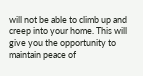will not be able to climb up and creep into your home. This will give you the opportunity to maintain peace of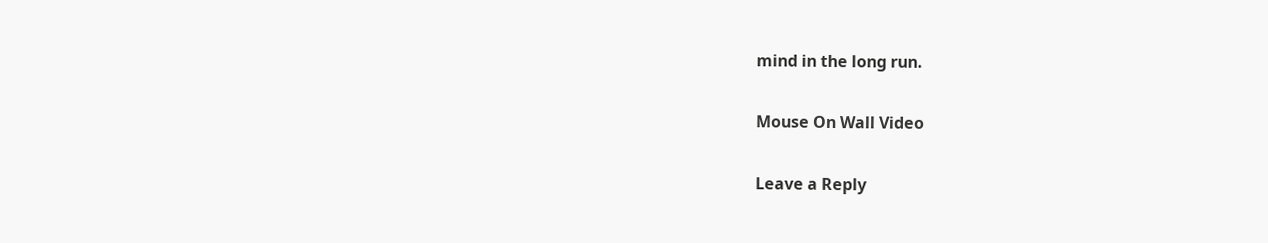mind in the long run.

Mouse On Wall Video

Leave a Reply